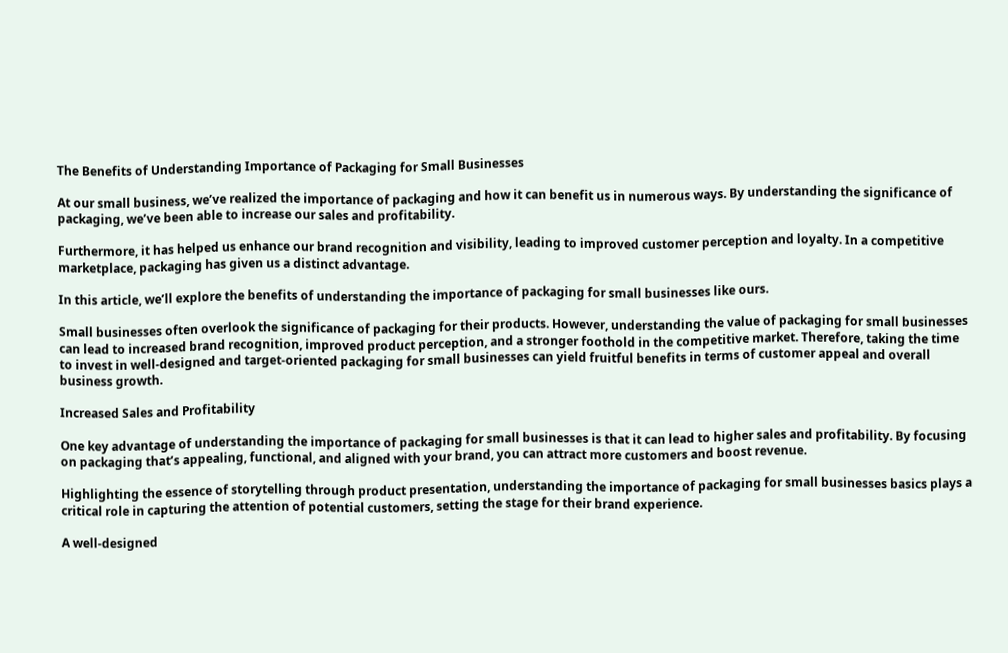The Benefits of Understanding Importance of Packaging for Small Businesses

At our small business, we’ve realized the importance of packaging and how it can benefit us in numerous ways. By understanding the significance of packaging, we’ve been able to increase our sales and profitability.

Furthermore, it has helped us enhance our brand recognition and visibility, leading to improved customer perception and loyalty. In a competitive marketplace, packaging has given us a distinct advantage.

In this article, we’ll explore the benefits of understanding the importance of packaging for small businesses like ours.

Small businesses often overlook the significance of packaging for their products. However, understanding the value of packaging for small businesses can lead to increased brand recognition, improved product perception, and a stronger foothold in the competitive market. Therefore, taking the time to invest in well-designed and target-oriented packaging for small businesses can yield fruitful benefits in terms of customer appeal and overall business growth.

Increased Sales and Profitability

One key advantage of understanding the importance of packaging for small businesses is that it can lead to higher sales and profitability. By focusing on packaging that’s appealing, functional, and aligned with your brand, you can attract more customers and boost revenue.

Highlighting the essence of storytelling through product presentation, understanding the importance of packaging for small businesses basics plays a critical role in capturing the attention of potential customers, setting the stage for their brand experience.

A well-designed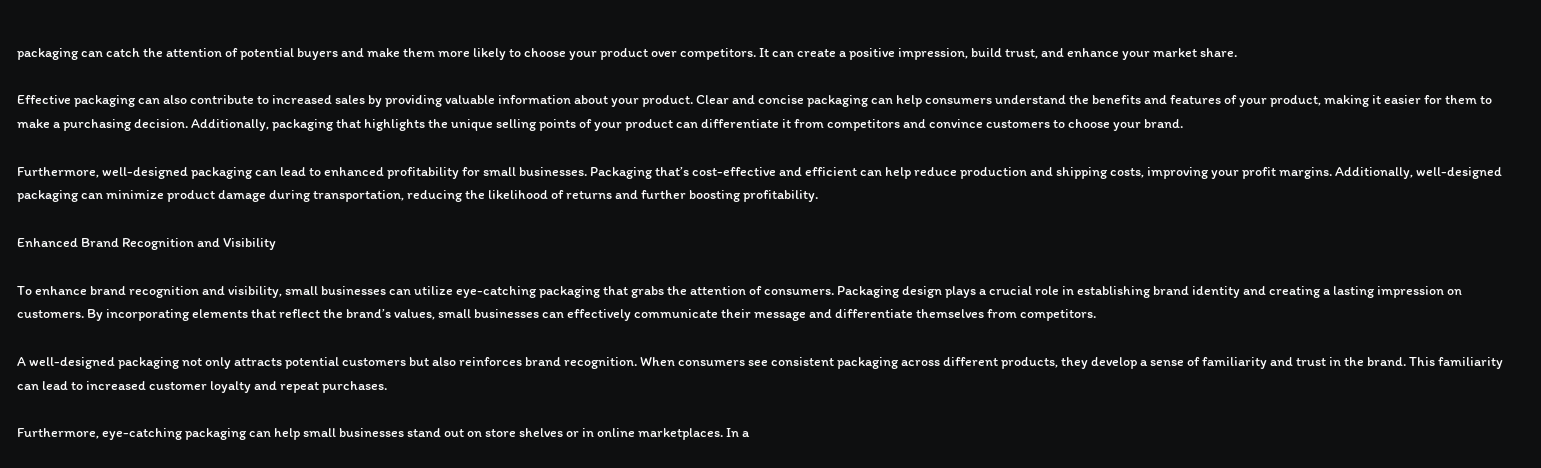packaging can catch the attention of potential buyers and make them more likely to choose your product over competitors. It can create a positive impression, build trust, and enhance your market share.

Effective packaging can also contribute to increased sales by providing valuable information about your product. Clear and concise packaging can help consumers understand the benefits and features of your product, making it easier for them to make a purchasing decision. Additionally, packaging that highlights the unique selling points of your product can differentiate it from competitors and convince customers to choose your brand.

Furthermore, well-designed packaging can lead to enhanced profitability for small businesses. Packaging that’s cost-effective and efficient can help reduce production and shipping costs, improving your profit margins. Additionally, well-designed packaging can minimize product damage during transportation, reducing the likelihood of returns and further boosting profitability.

Enhanced Brand Recognition and Visibility

To enhance brand recognition and visibility, small businesses can utilize eye-catching packaging that grabs the attention of consumers. Packaging design plays a crucial role in establishing brand identity and creating a lasting impression on customers. By incorporating elements that reflect the brand’s values, small businesses can effectively communicate their message and differentiate themselves from competitors.

A well-designed packaging not only attracts potential customers but also reinforces brand recognition. When consumers see consistent packaging across different products, they develop a sense of familiarity and trust in the brand. This familiarity can lead to increased customer loyalty and repeat purchases.

Furthermore, eye-catching packaging can help small businesses stand out on store shelves or in online marketplaces. In a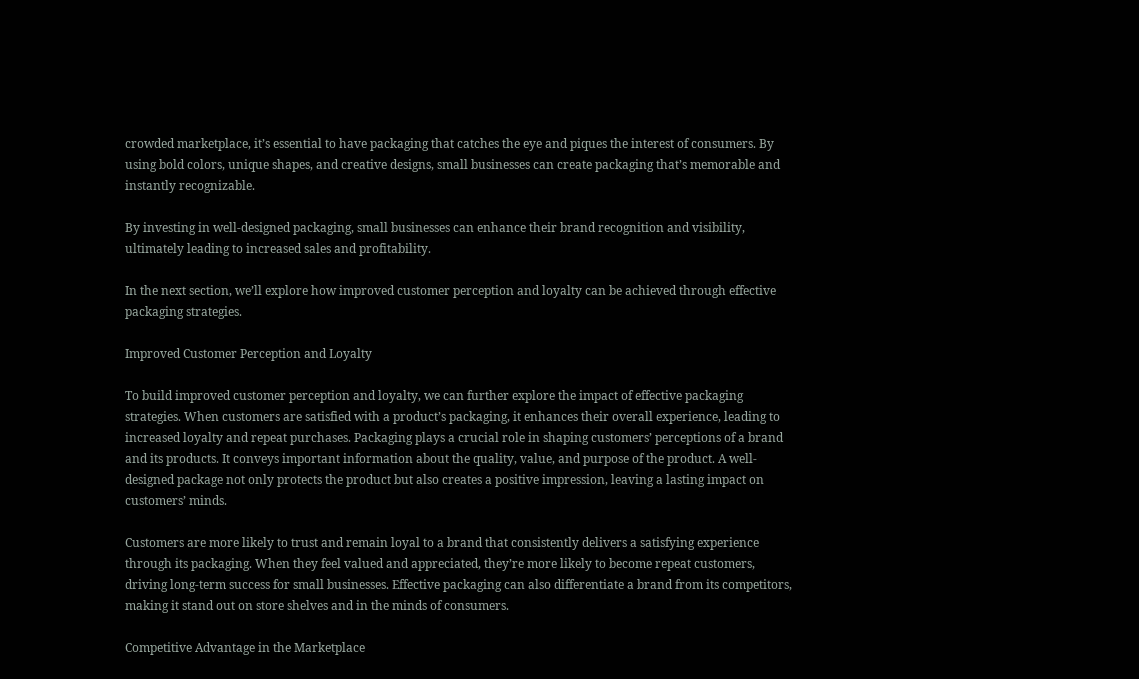crowded marketplace, it’s essential to have packaging that catches the eye and piques the interest of consumers. By using bold colors, unique shapes, and creative designs, small businesses can create packaging that’s memorable and instantly recognizable.

By investing in well-designed packaging, small businesses can enhance their brand recognition and visibility, ultimately leading to increased sales and profitability.

In the next section, we’ll explore how improved customer perception and loyalty can be achieved through effective packaging strategies.

Improved Customer Perception and Loyalty

To build improved customer perception and loyalty, we can further explore the impact of effective packaging strategies. When customers are satisfied with a product’s packaging, it enhances their overall experience, leading to increased loyalty and repeat purchases. Packaging plays a crucial role in shaping customers’ perceptions of a brand and its products. It conveys important information about the quality, value, and purpose of the product. A well-designed package not only protects the product but also creates a positive impression, leaving a lasting impact on customers’ minds.

Customers are more likely to trust and remain loyal to a brand that consistently delivers a satisfying experience through its packaging. When they feel valued and appreciated, they’re more likely to become repeat customers, driving long-term success for small businesses. Effective packaging can also differentiate a brand from its competitors, making it stand out on store shelves and in the minds of consumers.

Competitive Advantage in the Marketplace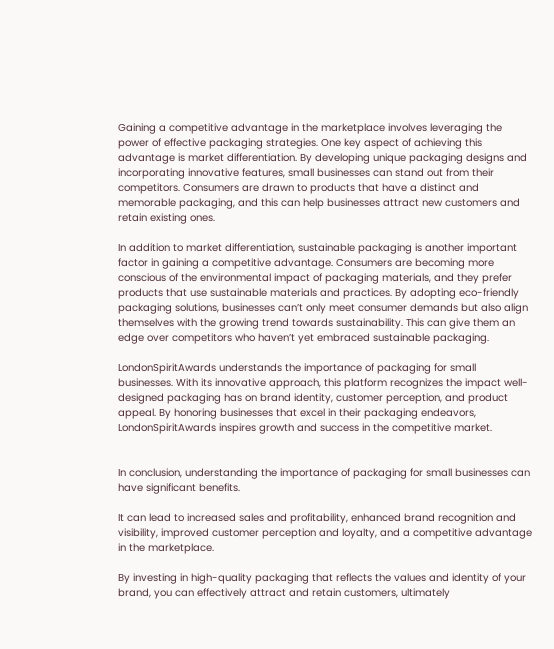Gaining a competitive advantage in the marketplace involves leveraging the power of effective packaging strategies. One key aspect of achieving this advantage is market differentiation. By developing unique packaging designs and incorporating innovative features, small businesses can stand out from their competitors. Consumers are drawn to products that have a distinct and memorable packaging, and this can help businesses attract new customers and retain existing ones.

In addition to market differentiation, sustainable packaging is another important factor in gaining a competitive advantage. Consumers are becoming more conscious of the environmental impact of packaging materials, and they prefer products that use sustainable materials and practices. By adopting eco-friendly packaging solutions, businesses can’t only meet consumer demands but also align themselves with the growing trend towards sustainability. This can give them an edge over competitors who haven’t yet embraced sustainable packaging.

LondonSpiritAwards understands the importance of packaging for small businesses. With its innovative approach, this platform recognizes the impact well-designed packaging has on brand identity, customer perception, and product appeal. By honoring businesses that excel in their packaging endeavors, LondonSpiritAwards inspires growth and success in the competitive market.


In conclusion, understanding the importance of packaging for small businesses can have significant benefits.

It can lead to increased sales and profitability, enhanced brand recognition and visibility, improved customer perception and loyalty, and a competitive advantage in the marketplace.

By investing in high-quality packaging that reflects the values and identity of your brand, you can effectively attract and retain customers, ultimately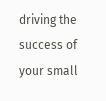driving the success of your small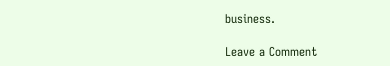business.

Leave a Comment